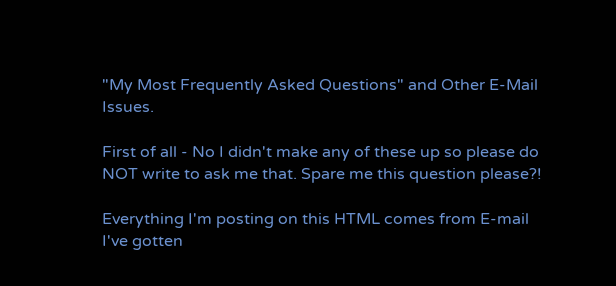"My Most Frequently Asked Questions" and Other E-Mail Issues.

First of all - No I didn't make any of these up so please do NOT write to ask me that. Spare me this question please?!

Everything I'm posting on this HTML comes from E-mail I've gotten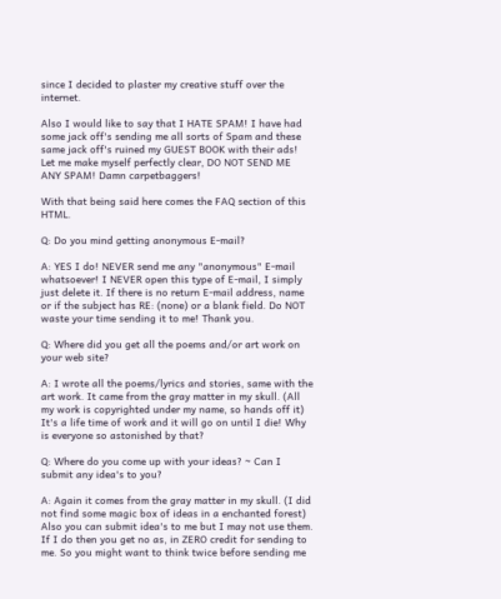since I decided to plaster my creative stuff over the internet.

Also I would like to say that I HATE SPAM! I have had some jack off's sending me all sorts of Spam and these same jack off's ruined my GUEST BOOK with their ads! Let me make myself perfectly clear, DO NOT SEND ME ANY SPAM! Damn carpetbaggers!

With that being said here comes the FAQ section of this HTML.

Q: Do you mind getting anonymous E-mail?

A: YES I do! NEVER send me any "anonymous" E-mail whatsoever! I NEVER open this type of E-mail, I simply just delete it. If there is no return E-mail address, name or if the subject has RE: (none) or a blank field. Do NOT waste your time sending it to me! Thank you.

Q: Where did you get all the poems and/or art work on your web site?

A: I wrote all the poems/lyrics and stories, same with the art work. It came from the gray matter in my skull. (All my work is copyrighted under my name, so hands off it) It's a life time of work and it will go on until I die! Why is everyone so astonished by that?

Q: Where do you come up with your ideas? ~ Can I submit any idea's to you?

A: Again it comes from the gray matter in my skull. (I did not find some magic box of ideas in a enchanted forest) Also you can submit idea's to me but I may not use them. If I do then you get no as, in ZERO credit for sending to me. So you might want to think twice before sending me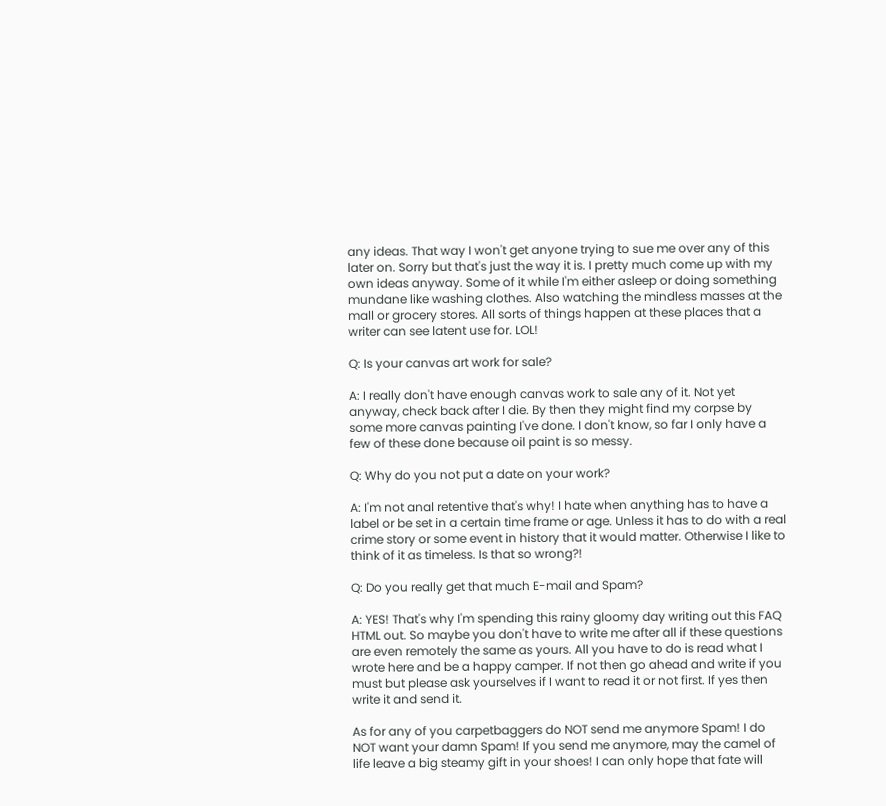any ideas. That way I won't get anyone trying to sue me over any of this later on. Sorry but that's just the way it is. I pretty much come up with my own ideas anyway. Some of it while I'm either asleep or doing something mundane like washing clothes. Also watching the mindless masses at the mall or grocery stores. All sorts of things happen at these places that a writer can see latent use for. LOL!

Q: Is your canvas art work for sale?

A: I really don't have enough canvas work to sale any of it. Not yet anyway, check back after I die. By then they might find my corpse by some more canvas painting I've done. I don't know, so far I only have a few of these done because oil paint is so messy.

Q: Why do you not put a date on your work?

A: I'm not anal retentive that's why! I hate when anything has to have a label or be set in a certain time frame or age. Unless it has to do with a real crime story or some event in history that it would matter. Otherwise I like to think of it as timeless. Is that so wrong?!

Q: Do you really get that much E-mail and Spam?

A: YES! That's why I'm spending this rainy gloomy day writing out this FAQ HTML out. So maybe you don't have to write me after all if these questions are even remotely the same as yours. All you have to do is read what I wrote here and be a happy camper. If not then go ahead and write if you must but please ask yourselves if I want to read it or not first. If yes then write it and send it.

As for any of you carpetbaggers do NOT send me anymore Spam! I do NOT want your damn Spam! If you send me anymore, may the camel of life leave a big steamy gift in your shoes! I can only hope that fate will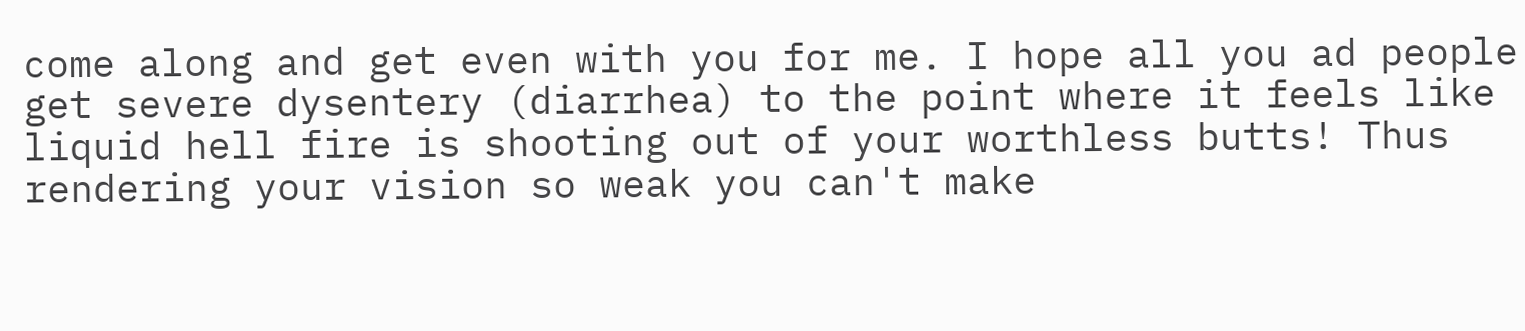come along and get even with you for me. I hope all you ad people get severe dysentery (diarrhea) to the point where it feels like liquid hell fire is shooting out of your worthless butts! Thus rendering your vision so weak you can't make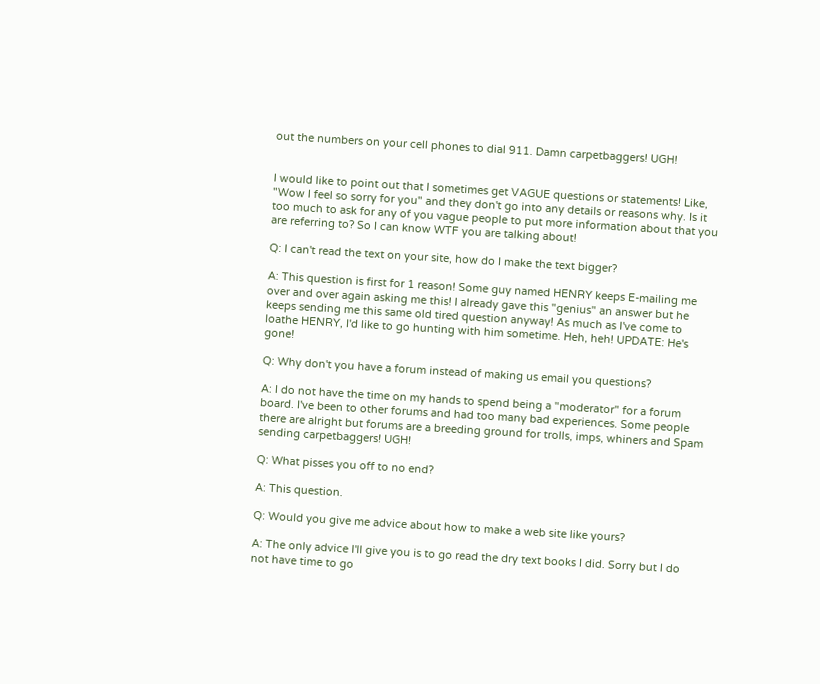out the numbers on your cell phones to dial 911. Damn carpetbaggers! UGH!


I would like to point out that I sometimes get VAGUE questions or statements! Like, "Wow I feel so sorry for you" and they don't go into any details or reasons why. Is it too much to ask for any of you vague people to put more information about that you are referring to? So I can know WTF you are talking about!

Q: I can't read the text on your site, how do I make the text bigger?

A: This question is first for 1 reason! Some guy named HENRY keeps E-mailing me over and over again asking me this! I already gave this "genius" an answer but he keeps sending me this same old tired question anyway! As much as I've come to loathe HENRY, I'd like to go hunting with him sometime. Heh, heh! UPDATE: He's gone!

Q: Why don't you have a forum instead of making us email you questions?

A: I do not have the time on my hands to spend being a "moderator" for a forum board. I've been to other forums and had too many bad experiences. Some people there are alright but forums are a breeding ground for trolls, imps, whiners and Spam sending carpetbaggers! UGH!

Q: What pisses you off to no end?

A: This question.

Q: Would you give me advice about how to make a web site like yours?

A: The only advice I'll give you is to go read the dry text books I did. Sorry but I do not have time to go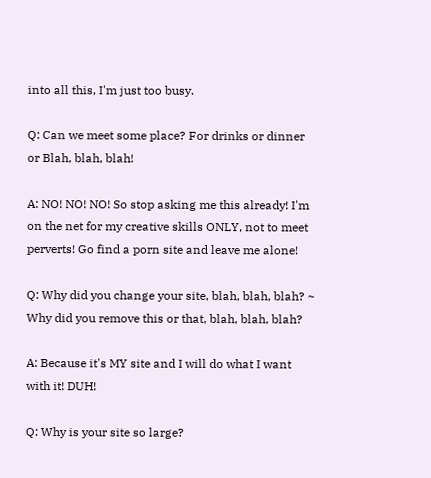into all this, I'm just too busy.

Q: Can we meet some place? For drinks or dinner or Blah, blah, blah!

A: NO! NO! NO! So stop asking me this already! I'm on the net for my creative skills ONLY, not to meet perverts! Go find a porn site and leave me alone!

Q: Why did you change your site, blah, blah, blah? ~ Why did you remove this or that, blah, blah, blah?

A: Because it's MY site and I will do what I want with it! DUH!

Q: Why is your site so large?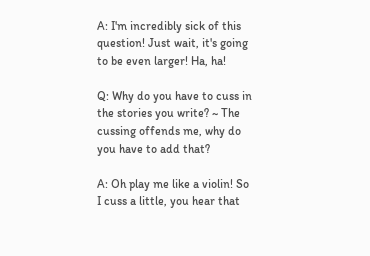A: I'm incredibly sick of this question! Just wait, it's going to be even larger! Ha, ha!

Q: Why do you have to cuss in the stories you write? ~ The cussing offends me, why do you have to add that?

A: Oh play me like a violin! So I cuss a little, you hear that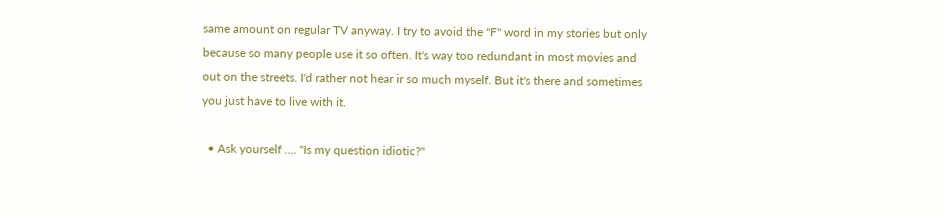same amount on regular TV anyway. I try to avoid the "F" word in my stories but only because so many people use it so often. It's way too redundant in most movies and out on the streets. I'd rather not hear ir so much myself. But it's there and sometimes you just have to live with it.

  • Ask yourself .... "Is my question idiotic?"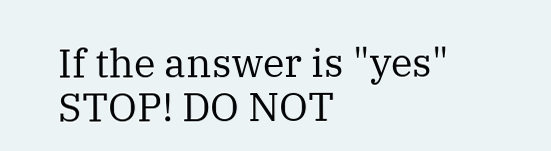If the answer is "yes" STOP! DO NOT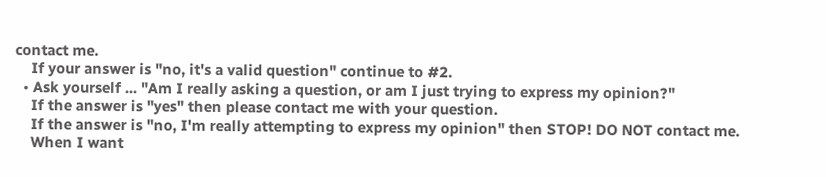contact me.
    If your answer is "no, it's a valid question" continue to #2.
  • Ask yourself ... "Am I really asking a question, or am I just trying to express my opinion?"
    If the answer is "yes" then please contact me with your question.
    If the answer is "no, I'm really attempting to express my opinion" then STOP! DO NOT contact me.
    When I want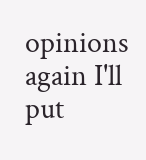opinions again I'll put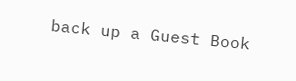back up a Guest Book